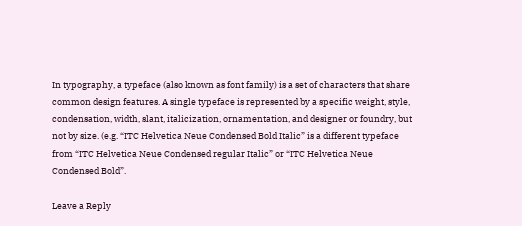In typography, a typeface (also known as font family) is a set of characters that share common design features. A single typeface is represented by a specific weight, style, condensation, width, slant, italicization, ornamentation, and designer or foundry, but not by size. (e.g. “ITC Helvetica Neue Condensed Bold Italic” is a different typeface from “ITC Helvetica Neue Condensed regular Italic” or “ITC Helvetica Neue Condensed Bold”.

Leave a Reply